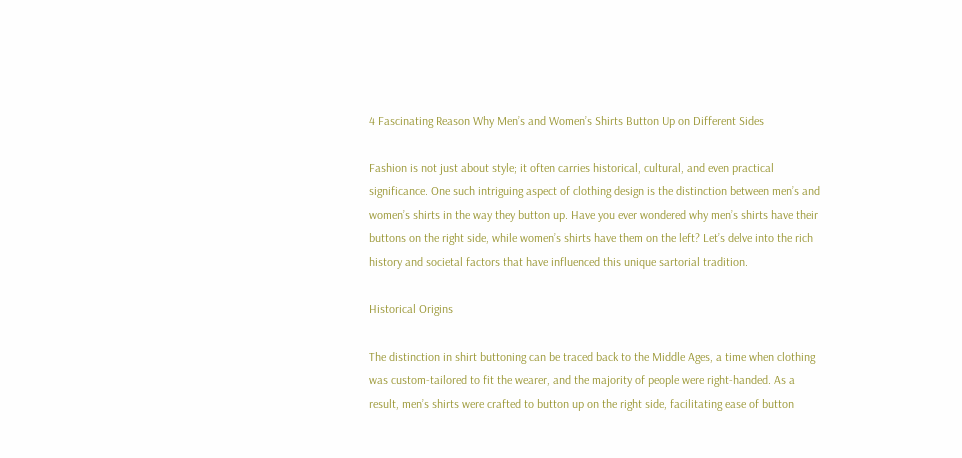4 Fascinating Reason Why Men’s and Women’s Shirts Button Up on Different Sides

Fashion is not just about style; it often carries historical, cultural, and even practical significance. One such intriguing aspect of clothing design is the distinction between men’s and women’s shirts in the way they button up. Have you ever wondered why men’s shirts have their buttons on the right side, while women’s shirts have them on the left? Let’s delve into the rich history and societal factors that have influenced this unique sartorial tradition.

Historical Origins

The distinction in shirt buttoning can be traced back to the Middle Ages, a time when clothing was custom-tailored to fit the wearer, and the majority of people were right-handed. As a result, men’s shirts were crafted to button up on the right side, facilitating ease of button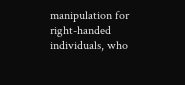manipulation for right-handed individuals, who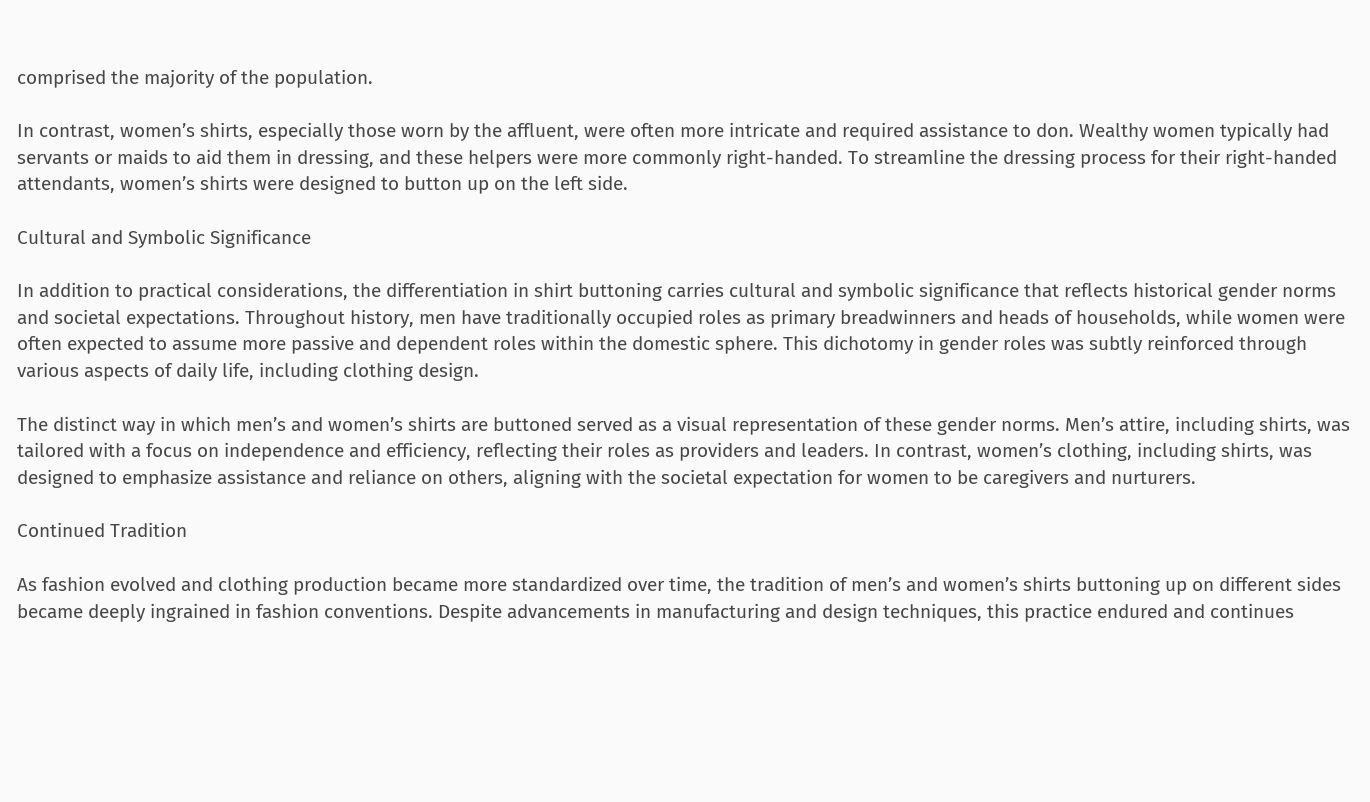comprised the majority of the population.

In contrast, women’s shirts, especially those worn by the affluent, were often more intricate and required assistance to don. Wealthy women typically had servants or maids to aid them in dressing, and these helpers were more commonly right-handed. To streamline the dressing process for their right-handed attendants, women’s shirts were designed to button up on the left side.

Cultural and Symbolic Significance

In addition to practical considerations, the differentiation in shirt buttoning carries cultural and symbolic significance that reflects historical gender norms and societal expectations. Throughout history, men have traditionally occupied roles as primary breadwinners and heads of households, while women were often expected to assume more passive and dependent roles within the domestic sphere. This dichotomy in gender roles was subtly reinforced through various aspects of daily life, including clothing design.

The distinct way in which men’s and women’s shirts are buttoned served as a visual representation of these gender norms. Men’s attire, including shirts, was tailored with a focus on independence and efficiency, reflecting their roles as providers and leaders. In contrast, women’s clothing, including shirts, was designed to emphasize assistance and reliance on others, aligning with the societal expectation for women to be caregivers and nurturers.

Continued Tradition

As fashion evolved and clothing production became more standardized over time, the tradition of men’s and women’s shirts buttoning up on different sides became deeply ingrained in fashion conventions. Despite advancements in manufacturing and design techniques, this practice endured and continues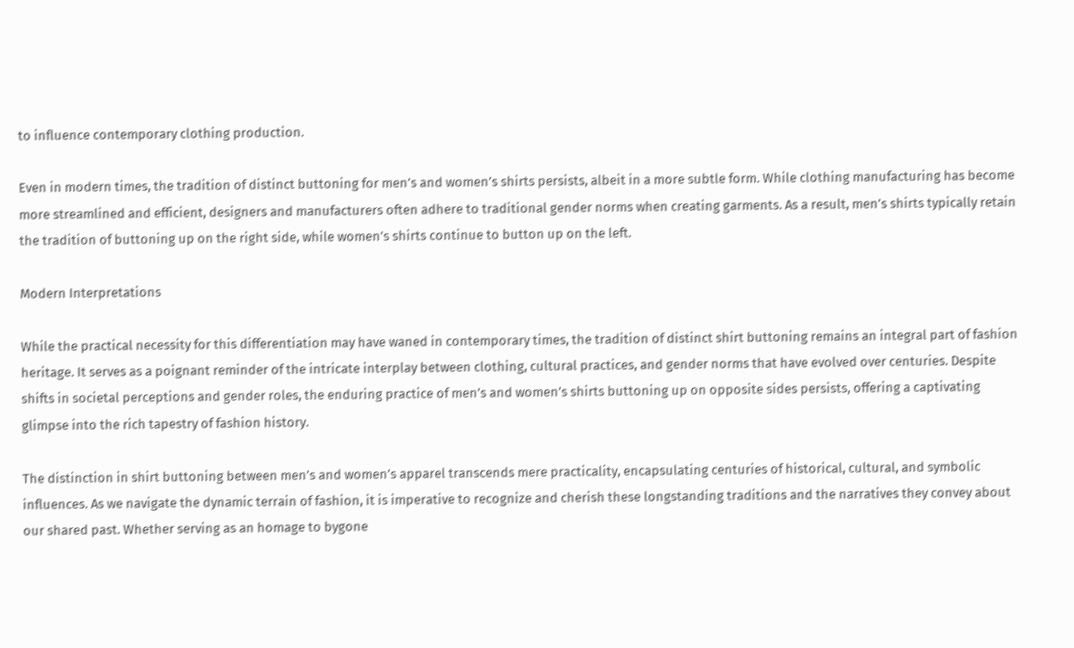to influence contemporary clothing production.

Even in modern times, the tradition of distinct buttoning for men’s and women’s shirts persists, albeit in a more subtle form. While clothing manufacturing has become more streamlined and efficient, designers and manufacturers often adhere to traditional gender norms when creating garments. As a result, men’s shirts typically retain the tradition of buttoning up on the right side, while women’s shirts continue to button up on the left.

Modern Interpretations

While the practical necessity for this differentiation may have waned in contemporary times, the tradition of distinct shirt buttoning remains an integral part of fashion heritage. It serves as a poignant reminder of the intricate interplay between clothing, cultural practices, and gender norms that have evolved over centuries. Despite shifts in societal perceptions and gender roles, the enduring practice of men’s and women’s shirts buttoning up on opposite sides persists, offering a captivating glimpse into the rich tapestry of fashion history.

The distinction in shirt buttoning between men’s and women’s apparel transcends mere practicality, encapsulating centuries of historical, cultural, and symbolic influences. As we navigate the dynamic terrain of fashion, it is imperative to recognize and cherish these longstanding traditions and the narratives they convey about our shared past. Whether serving as an homage to bygone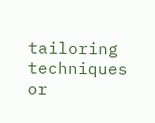tailoring techniques or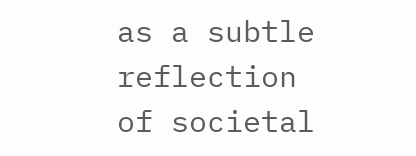as a subtle reflection of societal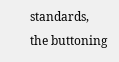standards, the buttoning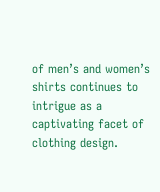of men’s and women’s shirts continues to intrigue as a captivating facet of clothing design.